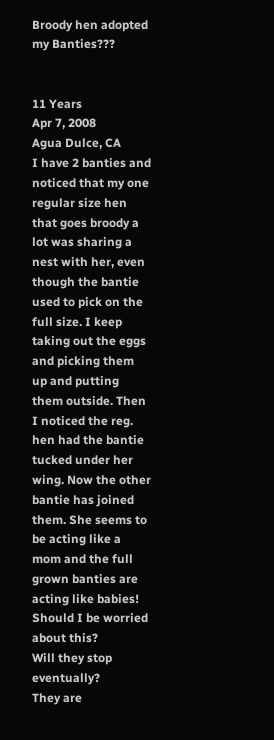Broody hen adopted my Banties???


11 Years
Apr 7, 2008
Agua Dulce, CA
I have 2 banties and noticed that my one regular size hen that goes broody a lot was sharing a nest with her, even though the bantie used to pick on the full size. I keep taking out the eggs and picking them up and putting them outside. Then I noticed the reg. hen had the bantie tucked under her wing. Now the other bantie has joined them. She seems to be acting like a mom and the full grown banties are acting like babies!
Should I be worried about this?
Will they stop eventually?
They are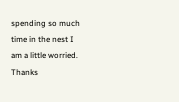spending so much time in the nest I am a little worried.
Thanks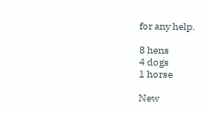for any help.

8 hens
4 dogs
1 horse

New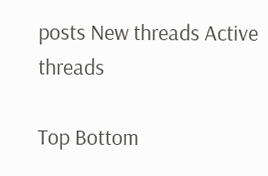posts New threads Active threads

Top Bottom